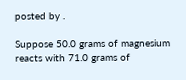posted by .

Suppose 50.0 grams of magnesium reacts with 71.0 grams of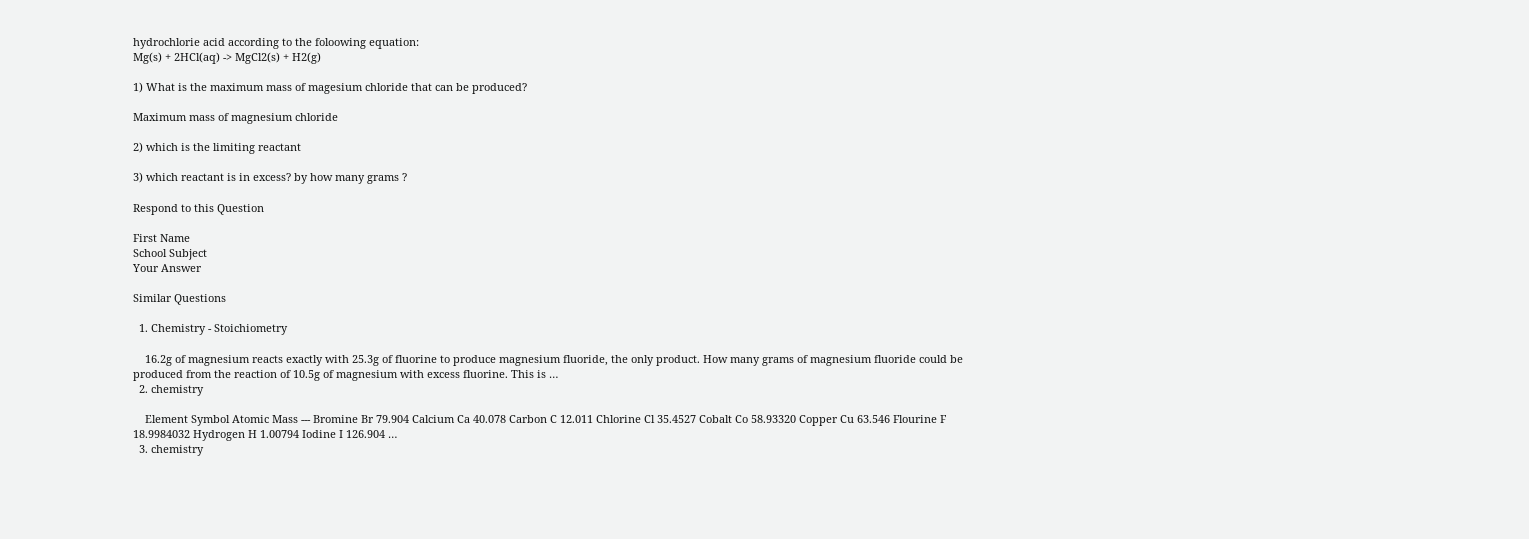hydrochlorie acid according to the foloowing equation:
Mg(s) + 2HCl(aq) -> MgCl2(s) + H2(g)

1) What is the maximum mass of magesium chloride that can be produced?

Maximum mass of magnesium chloride

2) which is the limiting reactant

3) which reactant is in excess? by how many grams ?

Respond to this Question

First Name
School Subject
Your Answer

Similar Questions

  1. Chemistry - Stoichiometry

    16.2g of magnesium reacts exactly with 25.3g of fluorine to produce magnesium fluoride, the only product. How many grams of magnesium fluoride could be produced from the reaction of 10.5g of magnesium with excess fluorine. This is …
  2. chemistry

    Element Symbol Atomic Mass --- Bromine Br 79.904 Calcium Ca 40.078 Carbon C 12.011 Chlorine Cl 35.4527 Cobalt Co 58.93320 Copper Cu 63.546 Flourine F 18.9984032 Hydrogen H 1.00794 Iodine I 126.904 …
  3. chemistry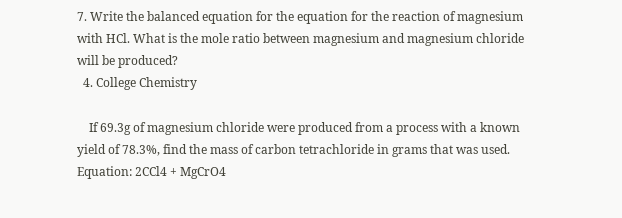7. Write the balanced equation for the equation for the reaction of magnesium with HCl. What is the mole ratio between magnesium and magnesium chloride will be produced?
  4. College Chemistry

    If 69.3g of magnesium chloride were produced from a process with a known yield of 78.3%, find the mass of carbon tetrachloride in grams that was used. Equation: 2CCl4 + MgCrO4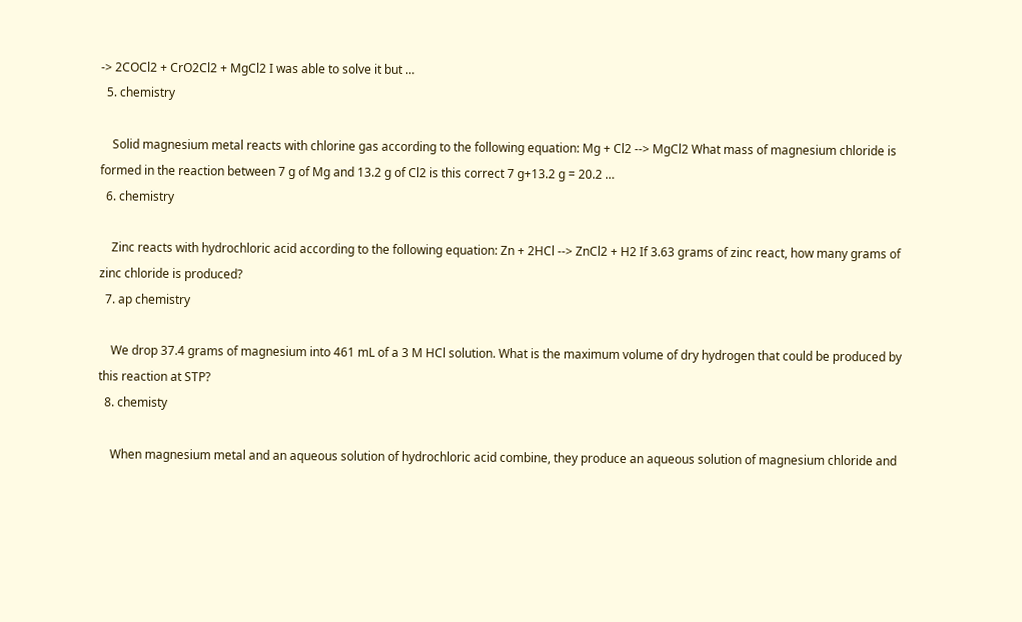-> 2COCl2 + CrO2Cl2 + MgCl2 I was able to solve it but …
  5. chemistry

    Solid magnesium metal reacts with chlorine gas according to the following equation: Mg + Cl2 --> MgCl2 What mass of magnesium chloride is formed in the reaction between 7 g of Mg and 13.2 g of Cl2 is this correct 7 g+13.2 g = 20.2 …
  6. chemistry

    Zinc reacts with hydrochloric acid according to the following equation: Zn + 2HCl --> ZnCl2 + H2 If 3.63 grams of zinc react, how many grams of zinc chloride is produced?
  7. ap chemistry

    We drop 37.4 grams of magnesium into 461 mL of a 3 M HCl solution. What is the maximum volume of dry hydrogen that could be produced by this reaction at STP?
  8. chemisty

    When magnesium metal and an aqueous solution of hydrochloric acid combine, they produce an aqueous solution of magnesium chloride and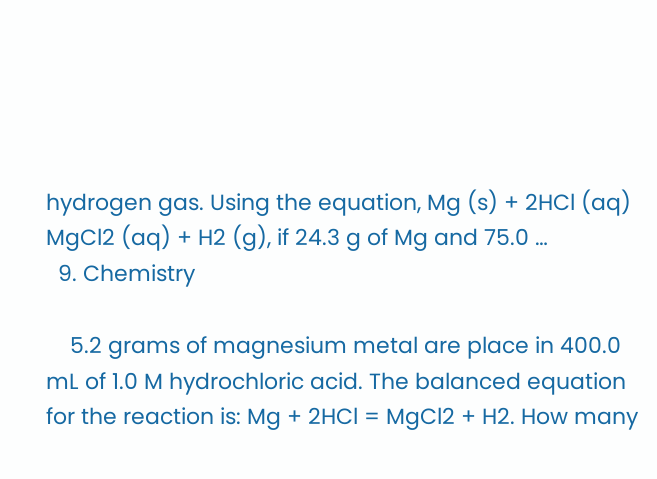hydrogen gas. Using the equation, Mg (s) + 2HCl (aq) MgCl2 (aq) + H2 (g), if 24.3 g of Mg and 75.0 …
  9. Chemistry

    5.2 grams of magnesium metal are place in 400.0 mL of 1.0 M hydrochloric acid. The balanced equation for the reaction is: Mg + 2HCl = MgCl2 + H2. How many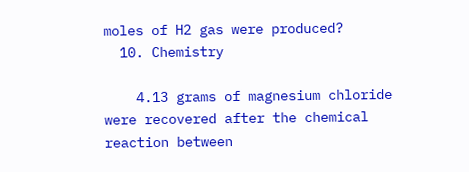moles of H2 gas were produced?
  10. Chemistry

    4.13 grams of magnesium chloride were recovered after the chemical reaction between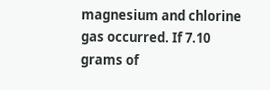magnesium and chlorine gas occurred. If 7.10 grams of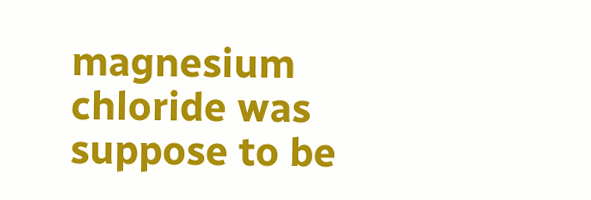magnesium chloride was suppose to be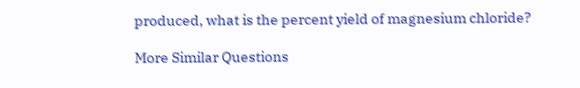produced, what is the percent yield of magnesium chloride?

More Similar Questions